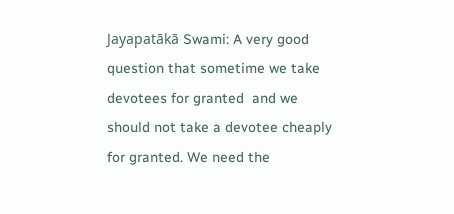Jayapatākā Swami: A very good question that sometime we take devotees for granted  and we should not take a devotee cheaply for granted. We need the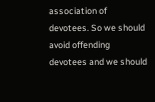association of devotees. So we should avoid offending devotees and we should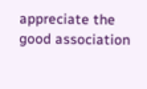appreciate the good association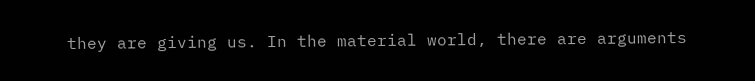they are giving us. In the material world, there are arguments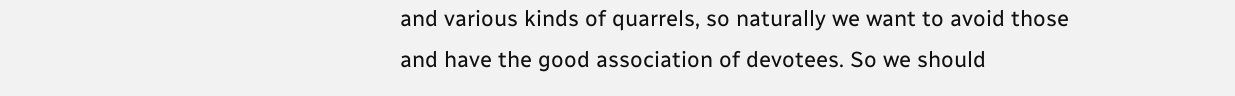and various kinds of quarrels, so naturally we want to avoid those and have the good association of devotees. So we should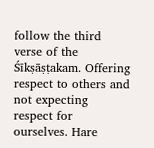follow the third verse of the Śīkṣāṣṭakam. Offering respect to others and not expecting respect for ourselves. Hare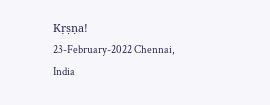Kṛṣṇa!
23-February-2022 Chennai, India